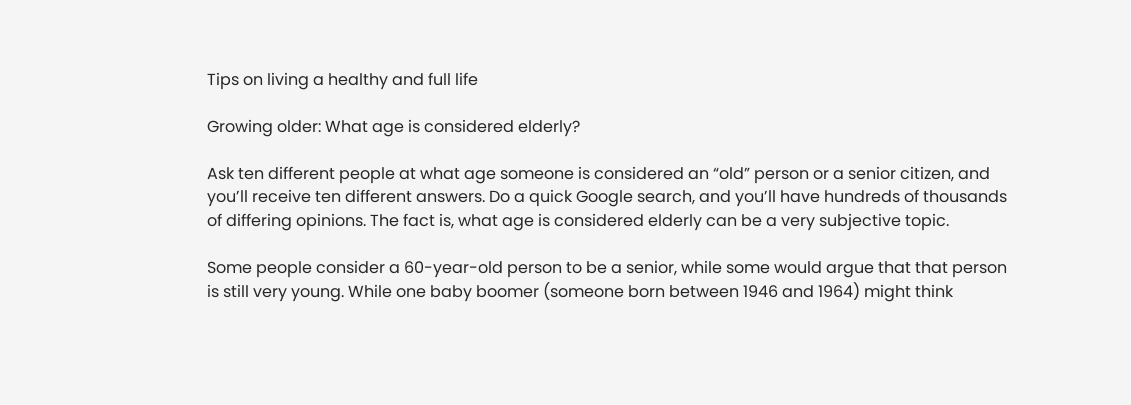Tips on living a healthy and full life

Growing older: What age is considered elderly?

Ask ten different people at what age someone is considered an “old” person or a senior citizen, and you’ll receive ten different answers. Do a quick Google search, and you’ll have hundreds of thousands of differing opinions. The fact is, what age is considered elderly can be a very subjective topic.

Some people consider a 60-year-old person to be a senior, while some would argue that that person is still very young. While one baby boomer (someone born between 1946 and 1964) might think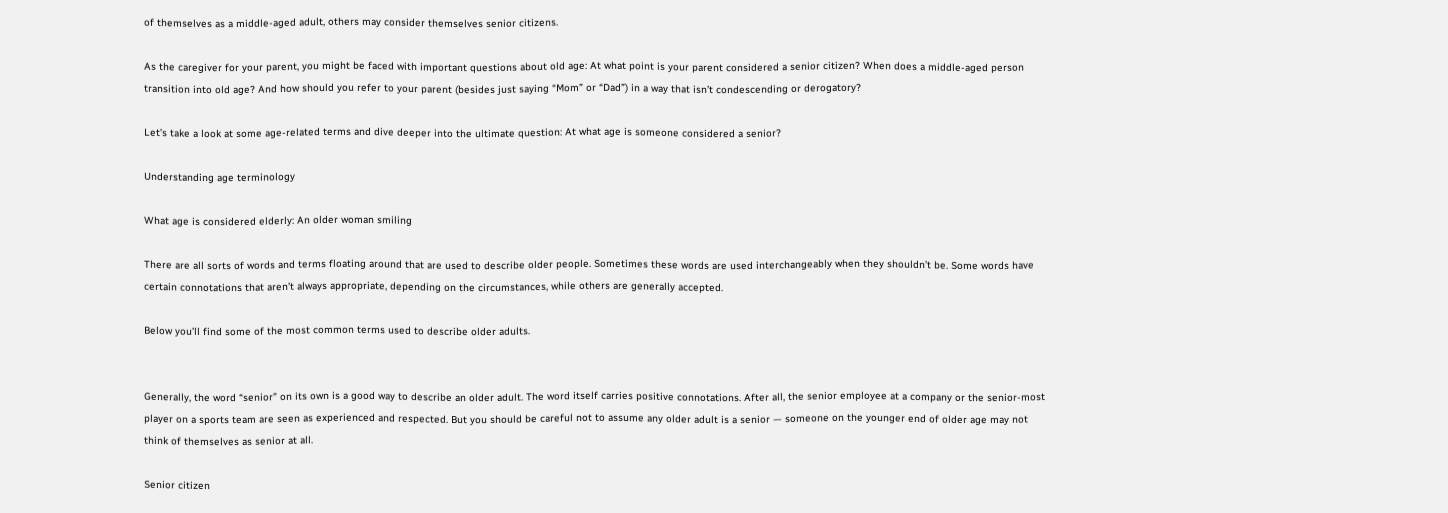of themselves as a middle-aged adult, others may consider themselves senior citizens.

As the caregiver for your parent, you might be faced with important questions about old age: At what point is your parent considered a senior citizen? When does a middle-aged person transition into old age? And how should you refer to your parent (besides just saying “Mom” or “Dad”) in a way that isn’t condescending or derogatory?

Let’s take a look at some age-related terms and dive deeper into the ultimate question: At what age is someone considered a senior?

Understanding age terminology

What age is considered elderly: An older woman smiling

There are all sorts of words and terms floating around that are used to describe older people. Sometimes these words are used interchangeably when they shouldn’t be. Some words have certain connotations that aren’t always appropriate, depending on the circumstances, while others are generally accepted.

Below you’ll find some of the most common terms used to describe older adults.


Generally, the word “senior” on its own is a good way to describe an older adult. The word itself carries positive connotations. After all, the senior employee at a company or the senior-most player on a sports team are seen as experienced and respected. But you should be careful not to assume any older adult is a senior — someone on the younger end of older age may not think of themselves as senior at all.

Senior citizen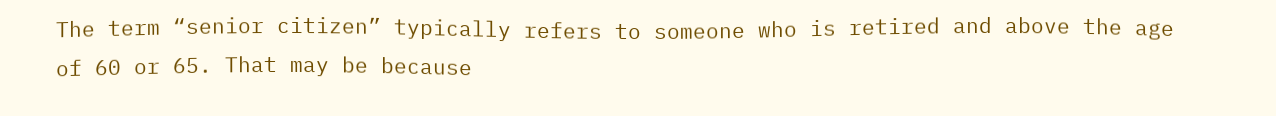The term “senior citizen” typically refers to someone who is retired and above the age of 60 or 65. That may be because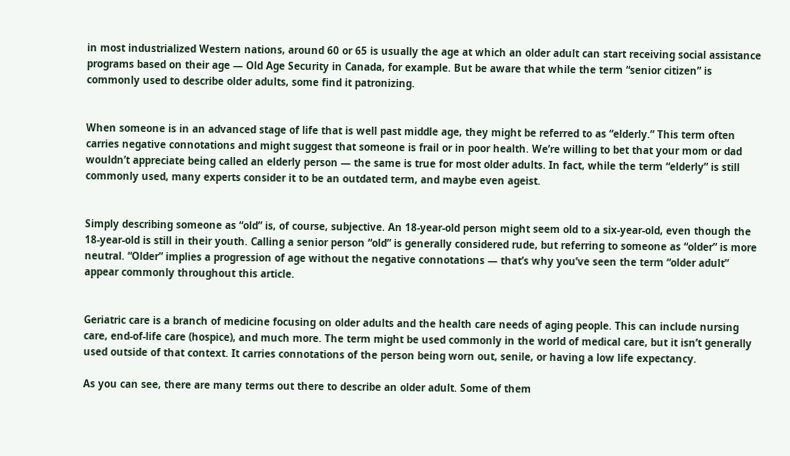in most industrialized Western nations, around 60 or 65 is usually the age at which an older adult can start receiving social assistance programs based on their age — Old Age Security in Canada, for example. But be aware that while the term “senior citizen” is commonly used to describe older adults, some find it patronizing.


When someone is in an advanced stage of life that is well past middle age, they might be referred to as “elderly.” This term often carries negative connotations and might suggest that someone is frail or in poor health. We’re willing to bet that your mom or dad wouldn’t appreciate being called an elderly person — the same is true for most older adults. In fact, while the term “elderly” is still commonly used, many experts consider it to be an outdated term, and maybe even ageist.


Simply describing someone as “old” is, of course, subjective. An 18-year-old person might seem old to a six-year-old, even though the 18-year-old is still in their youth. Calling a senior person “old” is generally considered rude, but referring to someone as “older” is more neutral. “Older” implies a progression of age without the negative connotations — that’s why you’ve seen the term “older adult” appear commonly throughout this article.


Geriatric care is a branch of medicine focusing on older adults and the health care needs of aging people. This can include nursing care, end-of-life care (hospice), and much more. The term might be used commonly in the world of medical care, but it isn’t generally used outside of that context. It carries connotations of the person being worn out, senile, or having a low life expectancy.

As you can see, there are many terms out there to describe an older adult. Some of them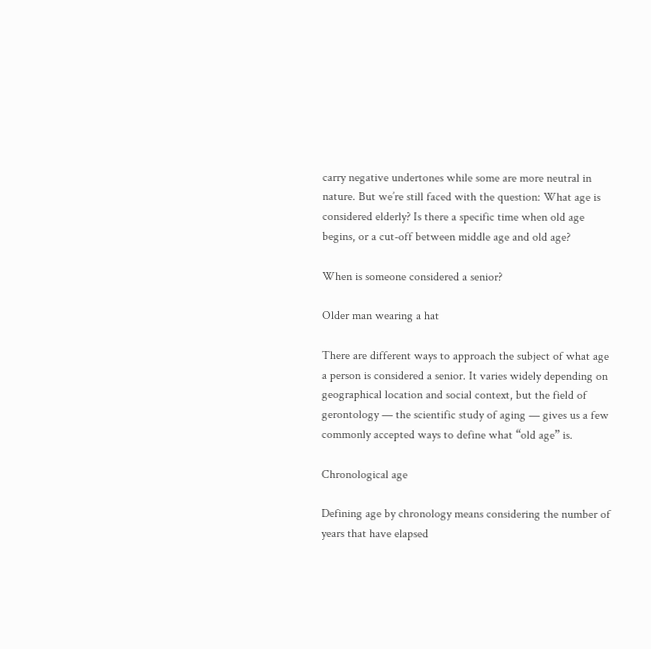carry negative undertones while some are more neutral in nature. But we’re still faced with the question: What age is considered elderly? Is there a specific time when old age begins, or a cut-off between middle age and old age?

When is someone considered a senior?

Older man wearing a hat

There are different ways to approach the subject of what age a person is considered a senior. It varies widely depending on geographical location and social context, but the field of gerontology — the scientific study of aging — gives us a few commonly accepted ways to define what “old age” is.

Chronological age

Defining age by chronology means considering the number of years that have elapsed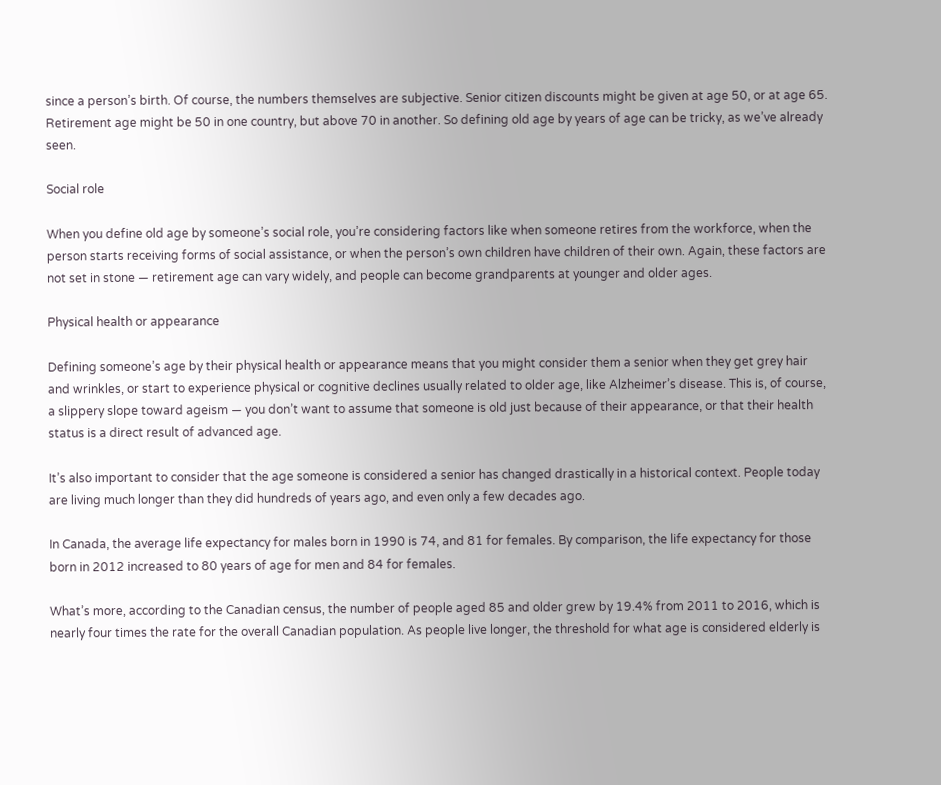since a person’s birth. Of course, the numbers themselves are subjective. Senior citizen discounts might be given at age 50, or at age 65. Retirement age might be 50 in one country, but above 70 in another. So defining old age by years of age can be tricky, as we’ve already seen.

Social role

When you define old age by someone’s social role, you’re considering factors like when someone retires from the workforce, when the person starts receiving forms of social assistance, or when the person’s own children have children of their own. Again, these factors are not set in stone — retirement age can vary widely, and people can become grandparents at younger and older ages.

Physical health or appearance

Defining someone’s age by their physical health or appearance means that you might consider them a senior when they get grey hair and wrinkles, or start to experience physical or cognitive declines usually related to older age, like Alzheimer’s disease. This is, of course, a slippery slope toward ageism — you don’t want to assume that someone is old just because of their appearance, or that their health status is a direct result of advanced age.

It’s also important to consider that the age someone is considered a senior has changed drastically in a historical context. People today are living much longer than they did hundreds of years ago, and even only a few decades ago.

In Canada, the average life expectancy for males born in 1990 is 74, and 81 for females. By comparison, the life expectancy for those born in 2012 increased to 80 years of age for men and 84 for females.

What’s more, according to the Canadian census, the number of people aged 85 and older grew by 19.4% from 2011 to 2016, which is nearly four times the rate for the overall Canadian population. As people live longer, the threshold for what age is considered elderly is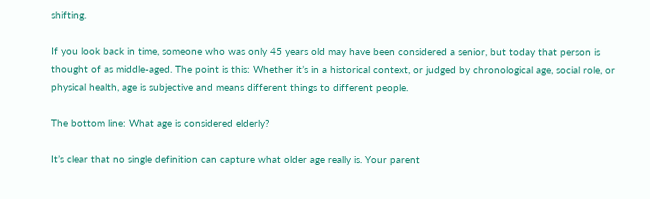shifting.

If you look back in time, someone who was only 45 years old may have been considered a senior, but today that person is thought of as middle-aged. The point is this: Whether it’s in a historical context, or judged by chronological age, social role, or physical health, age is subjective and means different things to different people.

The bottom line: What age is considered elderly?

It’s clear that no single definition can capture what older age really is. Your parent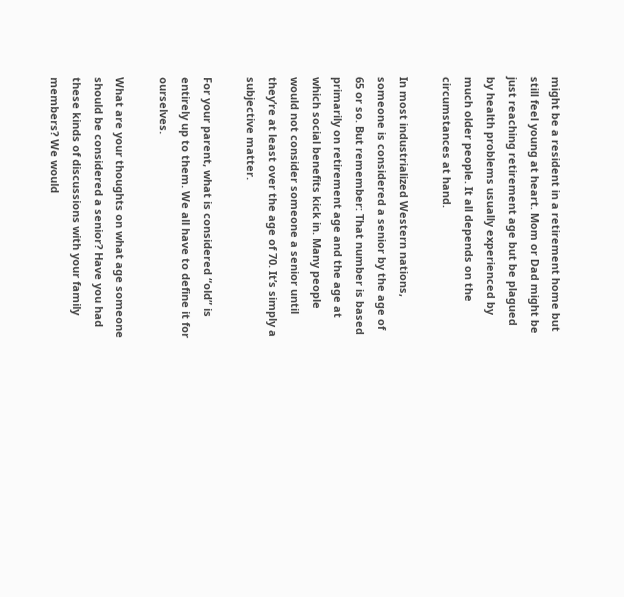might be a resident in a retirement home but still feel young at heart. Mom or Dad might be just reaching retirement age but be plagued by health problems usually experienced by much older people. It all depends on the circumstances at hand.

In most industrialized Western nations, someone is considered a senior by the age of 65 or so. But remember: That number is based primarily on retirement age and the age at which social benefits kick in. Many people would not consider someone a senior until they’re at least over the age of 70. It’s simply a subjective matter.

For your parent, what is considered “old” is entirely up to them. We all have to define it for ourselves.

What are your thoughts on what age someone should be considered a senior? Have you had these kinds of discussions with your family members? We would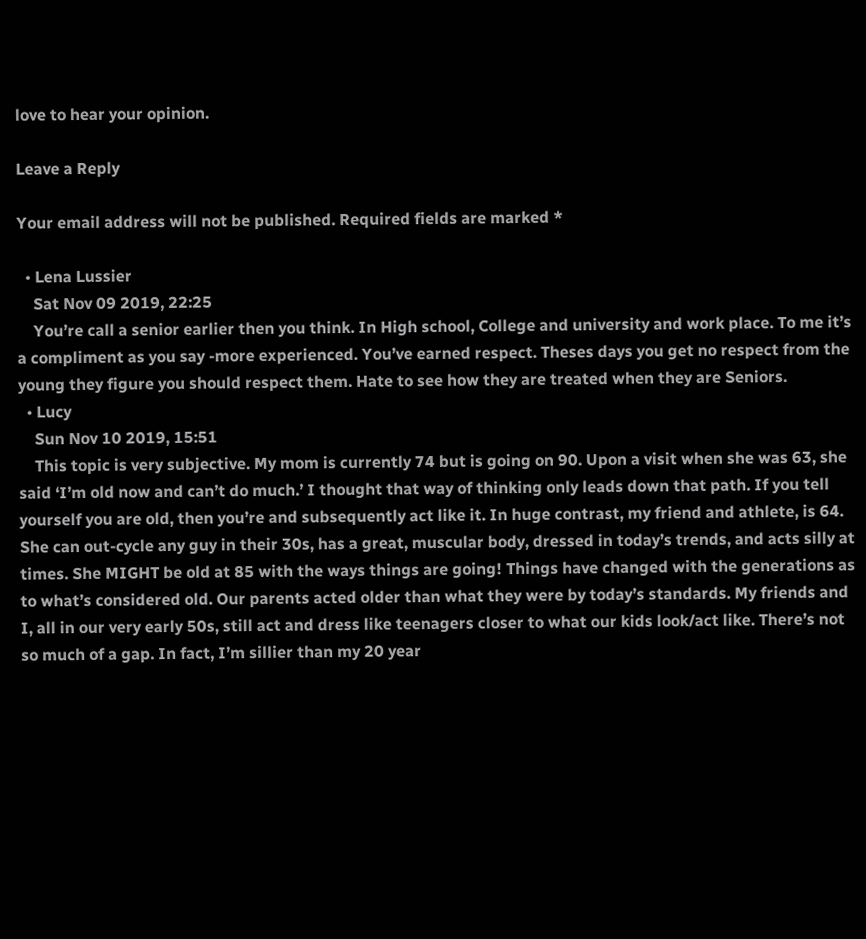love to hear your opinion.

Leave a Reply

Your email address will not be published. Required fields are marked *

  • Lena Lussier
    Sat Nov 09 2019, 22:25
    You’re call a senior earlier then you think. In High school, College and university and work place. To me it’s a compliment as you say -more experienced. You’ve earned respect. Theses days you get no respect from the young they figure you should respect them. Hate to see how they are treated when they are Seniors.
  • Lucy
    Sun Nov 10 2019, 15:51
    This topic is very subjective. My mom is currently 74 but is going on 90. Upon a visit when she was 63, she said ‘I’m old now and can’t do much.’ I thought that way of thinking only leads down that path. If you tell yourself you are old, then you’re and subsequently act like it. In huge contrast, my friend and athlete, is 64. She can out-cycle any guy in their 30s, has a great, muscular body, dressed in today’s trends, and acts silly at times. She MIGHT be old at 85 with the ways things are going! Things have changed with the generations as to what’s considered old. Our parents acted older than what they were by today’s standards. My friends and I, all in our very early 50s, still act and dress like teenagers closer to what our kids look/act like. There’s not so much of a gap. In fact, I’m sillier than my 20 year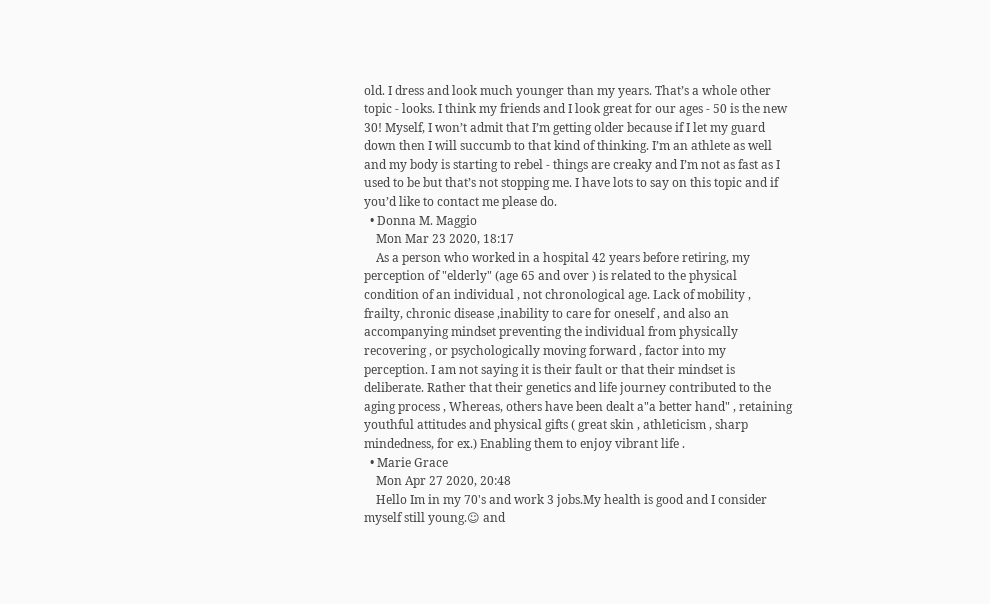old. I dress and look much younger than my years. That’s a whole other topic - looks. I think my friends and I look great for our ages - 50 is the new 30! Myself, I won’t admit that I’m getting older because if I let my guard down then I will succumb to that kind of thinking. I’m an athlete as well and my body is starting to rebel - things are creaky and I’m not as fast as I used to be but that’s not stopping me. I have lots to say on this topic and if you’d like to contact me please do.
  • Donna M. Maggio
    Mon Mar 23 2020, 18:17
    As a person who worked in a hospital 42 years before retiring, my perception of "elderly" (age 65 and over ) is related to the physical condition of an individual , not chronological age. Lack of mobility , frailty, chronic disease ,inability to care for oneself , and also an accompanying mindset preventing the individual from physically recovering , or psychologically moving forward , factor into my perception. I am not saying it is their fault or that their mindset is deliberate. Rather that their genetics and life journey contributed to the aging process , Whereas, others have been dealt a"a better hand" , retaining youthful attitudes and physical gifts ( great skin , athleticism , sharp mindedness, for ex.) Enabling them to enjoy vibrant life .
  • Marie Grace
    Mon Apr 27 2020, 20:48
    Hello Im in my 70's and work 3 jobs.My health is good and I consider myself still young.☺ and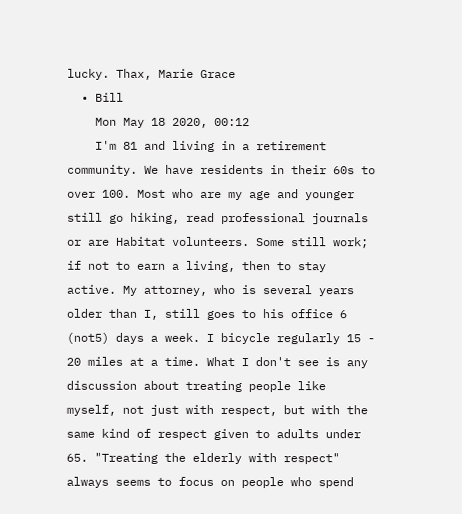lucky. Thax, Marie Grace
  • Bill
    Mon May 18 2020, 00:12
    I'm 81 and living in a retirement community. We have residents in their 60s to over 100. Most who are my age and younger still go hiking, read professional journals or are Habitat volunteers. Some still work; if not to earn a living, then to stay active. My attorney, who is several years older than I, still goes to his office 6 (not5) days a week. I bicycle regularly 15 - 20 miles at a time. What I don't see is any discussion about treating people like myself, not just with respect, but with the same kind of respect given to adults under 65. "Treating the elderly with respect" always seems to focus on people who spend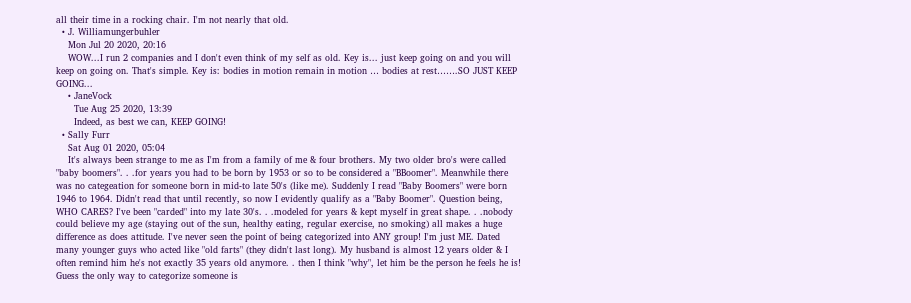all their time in a rocking chair. I'm not nearly that old.
  • J. Williamungerbuhler
    Mon Jul 20 2020, 20:16
    WOW...I run 2 companies and I don't even think of my self as old. Key is... just keep going on and you will keep on going on. That's simple. Key is: bodies in motion remain in motion … bodies at rest…….SO JUST KEEP GOING...
    • JaneVock
      Tue Aug 25 2020, 13:39
      Indeed, as best we can, KEEP GOING!
  • Sally Furr
    Sat Aug 01 2020, 05:04
    It's always been strange to me as I'm from a family of me & four brothers. My two older bro's were called "baby boomers". . .for years you had to be born by 1953 or so to be considered a "BBoomer". Meanwhile there was no categeation for someone born in mid-to late 50's (like me). Suddenly I read "Baby Boomers" were born 1946 to 1964. Didn't read that until recently, so now I evidently qualify as a "Baby Boomer". Question being, WHO CARES? I've been "carded" into my late 30's. . .modeled for years & kept myself in great shape. . .nobody could believe my age (staying out of the sun, healthy eating, regular exercise, no smoking) all makes a huge difference as does attitude. I've never seen the point of being categorized into ANY group! I'm just ME. Dated many younger guys who acted like "old farts" (they didn't last long). My husband is almost 12 years older & I often remind him he's not exactly 35 years old anymore. . then I think "why", let him be the person he feels he is! Guess the only way to categorize someone is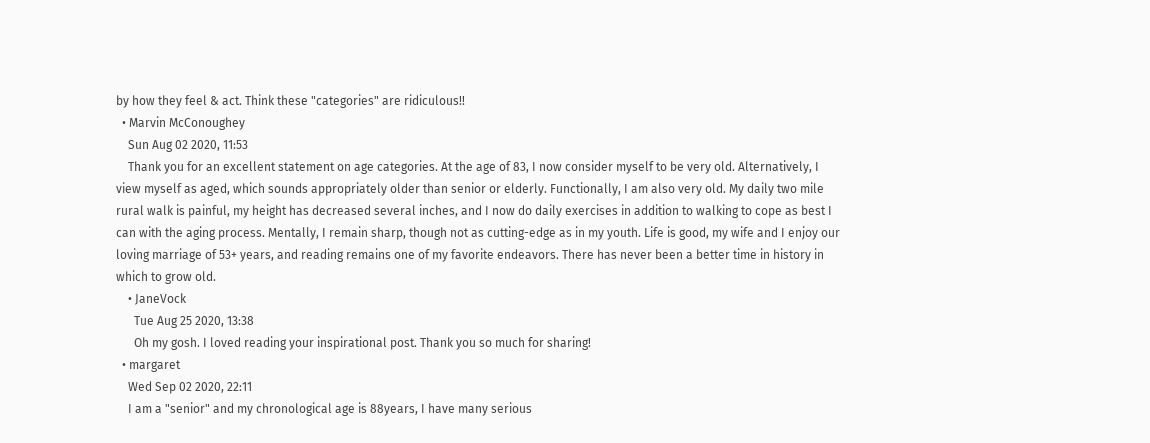by how they feel & act. Think these "categories" are ridiculous!!
  • Marvin McConoughey
    Sun Aug 02 2020, 11:53
    Thank you for an excellent statement on age categories. At the age of 83, I now consider myself to be very old. Alternatively, I view myself as aged, which sounds appropriately older than senior or elderly. Functionally, I am also very old. My daily two mile rural walk is painful, my height has decreased several inches, and I now do daily exercises in addition to walking to cope as best I can with the aging process. Mentally, I remain sharp, though not as cutting-edge as in my youth. Life is good, my wife and I enjoy our loving marriage of 53+ years, and reading remains one of my favorite endeavors. There has never been a better time in history in which to grow old.
    • JaneVock
      Tue Aug 25 2020, 13:38
      Oh my gosh. I loved reading your inspirational post. Thank you so much for sharing!
  • margaret
    Wed Sep 02 2020, 22:11
    I am a "senior" and my chronological age is 88years, I have many serious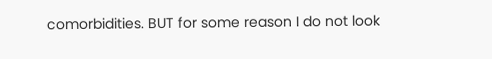comorbidities. BUT for some reason I do not look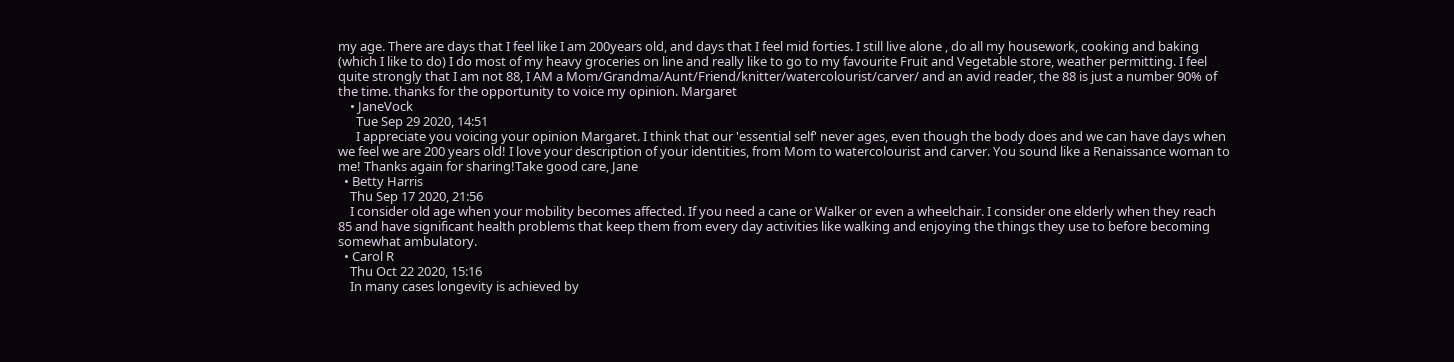my age. There are days that I feel like I am 200years old, and days that I feel mid forties. I still live alone , do all my housework, cooking and baking (which I like to do) I do most of my heavy groceries on line and really like to go to my favourite Fruit and Vegetable store, weather permitting. I feel quite strongly that I am not 88, I AM a Mom/Grandma/Aunt/Friend/knitter/watercolourist/carver/ and an avid reader, the 88 is just a number 90% of the time. thanks for the opportunity to voice my opinion. Margaret
    • JaneVock
      Tue Sep 29 2020, 14:51
      I appreciate you voicing your opinion Margaret. I think that our 'essential self' never ages, even though the body does and we can have days when we feel we are 200 years old! I love your description of your identities, from Mom to watercolourist and carver. You sound like a Renaissance woman to me! Thanks again for sharing!Take good care, Jane
  • Betty Harris
    Thu Sep 17 2020, 21:56
    I consider old age when your mobility becomes affected. If you need a cane or Walker or even a wheelchair. I consider one elderly when they reach 85 and have significant health problems that keep them from every day activities like walking and enjoying the things they use to before becoming somewhat ambulatory.
  • Carol R
    Thu Oct 22 2020, 15:16
    In many cases longevity is achieved by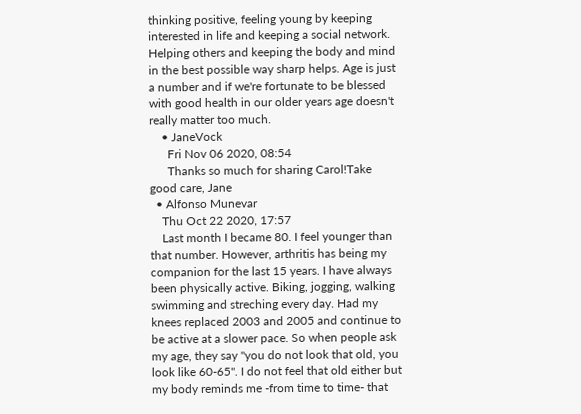thinking positive, feeling young by keeping interested in life and keeping a social network. Helping others and keeping the body and mind in the best possible way sharp helps. Age is just a number and if we're fortunate to be blessed with good health in our older years age doesn't really matter too much.
    • JaneVock
      Fri Nov 06 2020, 08:54
      Thanks so much for sharing Carol!Take good care, Jane
  • Alfonso Munevar
    Thu Oct 22 2020, 17:57
    Last month I became 80. I feel younger than that number. However, arthritis has being my companion for the last 15 years. I have always been physically active. Biking, jogging, walking swimming and streching every day. Had my knees replaced 2003 and 2005 and continue to be active at a slower pace. So when people ask my age, they say "you do not look that old, you look like 60-65". I do not feel that old either but my body reminds me -from time to time- that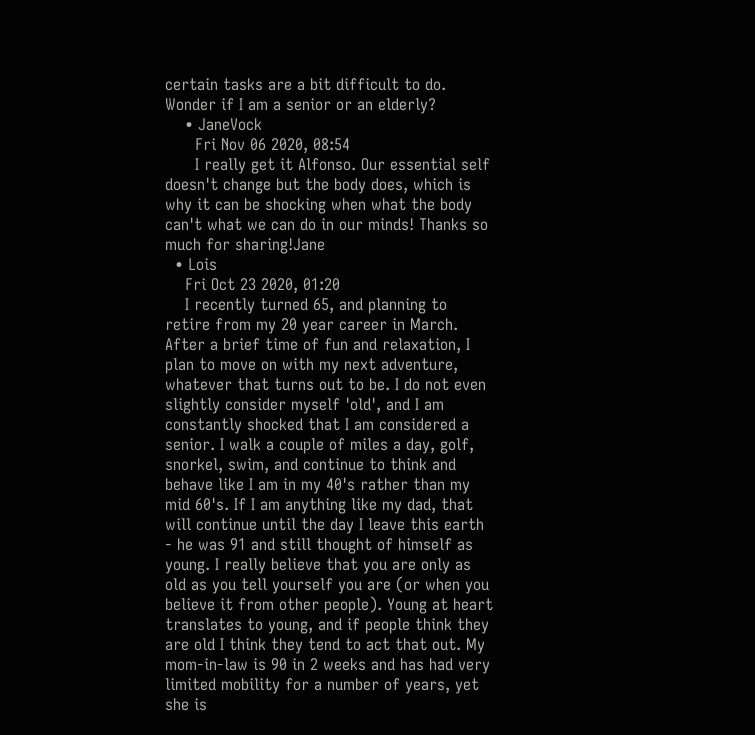certain tasks are a bit difficult to do. Wonder if I am a senior or an elderly?
    • JaneVock
      Fri Nov 06 2020, 08:54
      I really get it Alfonso. Our essential self doesn't change but the body does, which is why it can be shocking when what the body can't what we can do in our minds! Thanks so much for sharing!Jane
  • Lois
    Fri Oct 23 2020, 01:20
    I recently turned 65, and planning to retire from my 20 year career in March. After a brief time of fun and relaxation, I plan to move on with my next adventure, whatever that turns out to be. I do not even slightly consider myself 'old', and I am constantly shocked that I am considered a senior. I walk a couple of miles a day, golf, snorkel, swim, and continue to think and behave like I am in my 40's rather than my mid 60's. If I am anything like my dad, that will continue until the day I leave this earth - he was 91 and still thought of himself as young. I really believe that you are only as old as you tell yourself you are (or when you believe it from other people). Young at heart translates to young, and if people think they are old I think they tend to act that out. My mom-in-law is 90 in 2 weeks and has had very limited mobility for a number of years, yet she is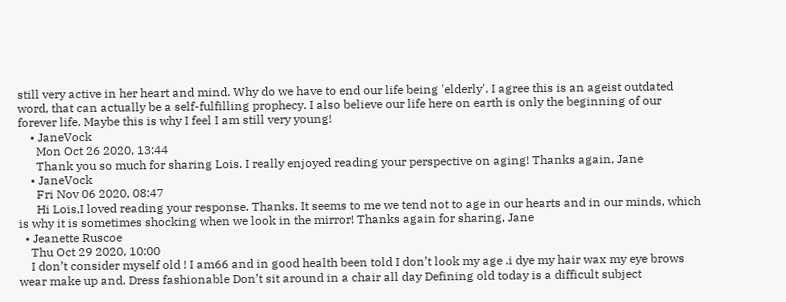still very active in her heart and mind. Why do we have to end our life being 'elderly'. I agree this is an ageist outdated word, that can actually be a self-fulfilling prophecy. I also believe our life here on earth is only the beginning of our forever life. Maybe this is why I feel I am still very young!
    • JaneVock
      Mon Oct 26 2020, 13:44
      Thank you so much for sharing Lois. I really enjoyed reading your perspective on aging! Thanks again, Jane
    • JaneVock
      Fri Nov 06 2020, 08:47
      Hi Lois,I loved reading your response. Thanks. It seems to me we tend not to age in our hearts and in our minds, which is why it is sometimes shocking when we look in the mirror! Thanks again for sharing, Jane
  • Jeanette Ruscoe
    Thu Oct 29 2020, 10:00
    I don’t consider myself old ! I am66 and in good health been told I don’t look my age .i dye my hair wax my eye brows wear make up and. Dress fashionable Don’t sit around in a chair all day Defining old today is a difficult subject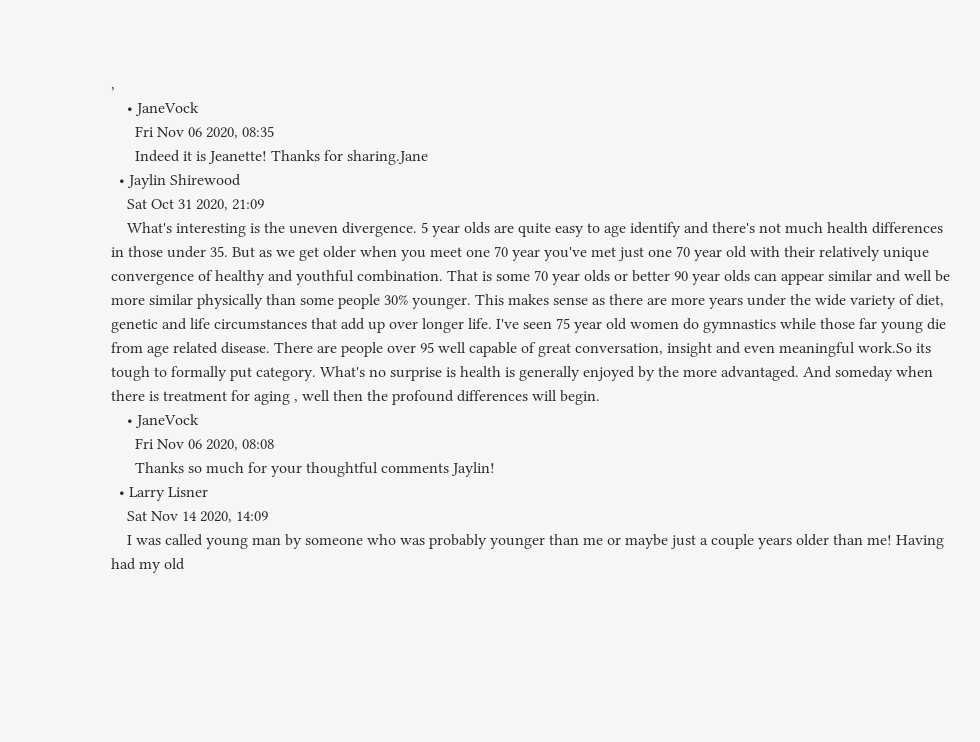,
    • JaneVock
      Fri Nov 06 2020, 08:35
      Indeed it is Jeanette! Thanks for sharing.Jane
  • Jaylin Shirewood
    Sat Oct 31 2020, 21:09
    What's interesting is the uneven divergence. 5 year olds are quite easy to age identify and there's not much health differences in those under 35. But as we get older when you meet one 70 year you've met just one 70 year old with their relatively unique convergence of healthy and youthful combination. That is some 70 year olds or better 90 year olds can appear similar and well be more similar physically than some people 30% younger. This makes sense as there are more years under the wide variety of diet, genetic and life circumstances that add up over longer life. I've seen 75 year old women do gymnastics while those far young die from age related disease. There are people over 95 well capable of great conversation, insight and even meaningful work.So its tough to formally put category. What's no surprise is health is generally enjoyed by the more advantaged. And someday when there is treatment for aging , well then the profound differences will begin.
    • JaneVock
      Fri Nov 06 2020, 08:08
      Thanks so much for your thoughtful comments Jaylin!
  • Larry Lisner
    Sat Nov 14 2020, 14:09
    I was called young man by someone who was probably younger than me or maybe just a couple years older than me! Having had my old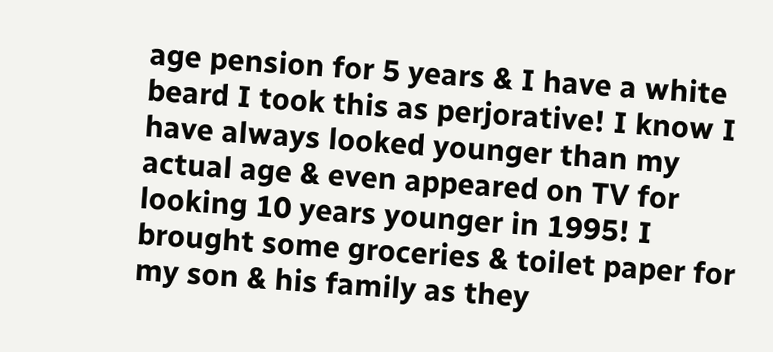age pension for 5 years & I have a white beard I took this as perjorative! I know I have always looked younger than my actual age & even appeared on TV for looking 10 years younger in 1995! I brought some groceries & toilet paper for my son & his family as they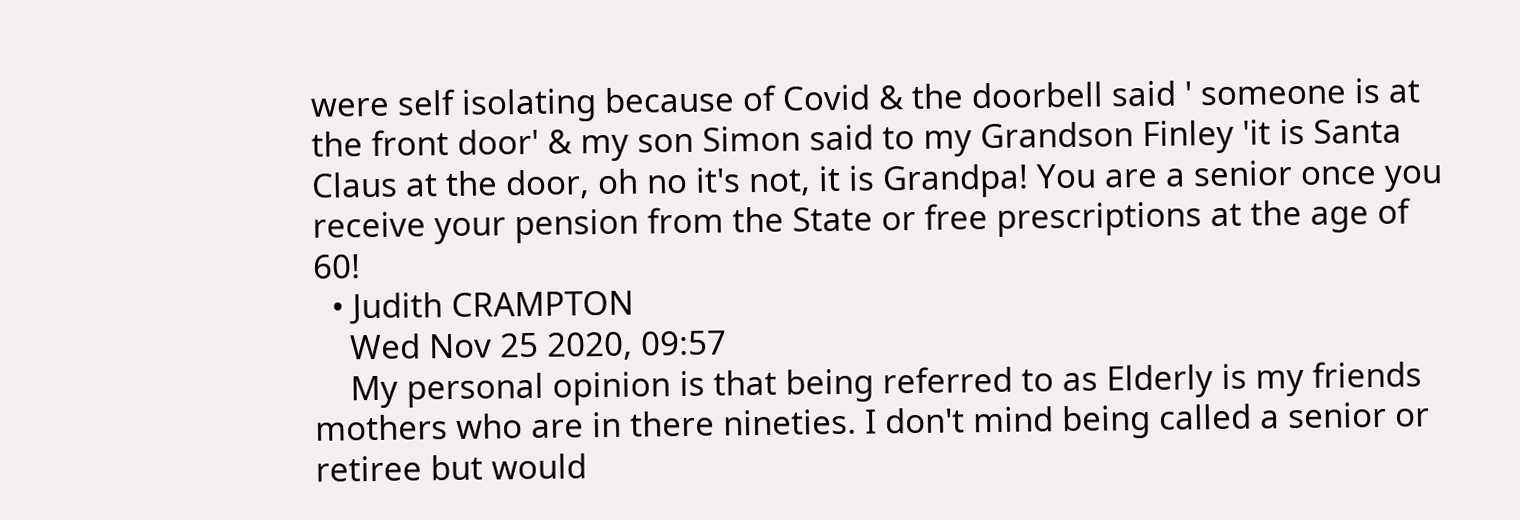were self isolating because of Covid & the doorbell said ' someone is at the front door' & my son Simon said to my Grandson Finley 'it is Santa Claus at the door, oh no it's not, it is Grandpa! You are a senior once you receive your pension from the State or free prescriptions at the age of 60!
  • Judith CRAMPTON
    Wed Nov 25 2020, 09:57
    My personal opinion is that being referred to as Elderly is my friends mothers who are in there nineties. I don't mind being called a senior or retiree but would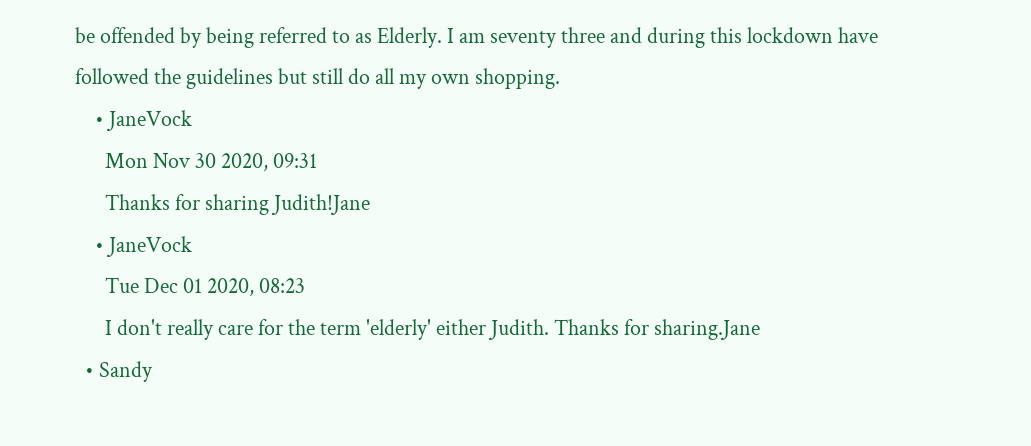be offended by being referred to as Elderly. I am seventy three and during this lockdown have followed the guidelines but still do all my own shopping.
    • JaneVock
      Mon Nov 30 2020, 09:31
      Thanks for sharing Judith!Jane
    • JaneVock
      Tue Dec 01 2020, 08:23
      I don't really care for the term 'elderly' either Judith. Thanks for sharing.Jane
  • Sandy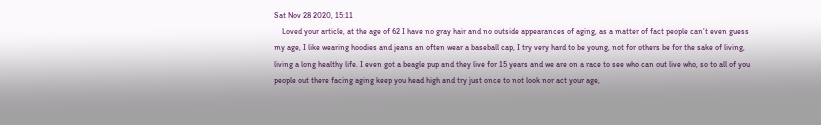Sat Nov 28 2020, 15:11
    Loved your article, at the age of 62 I have no gray hair and no outside appearances of aging, as a matter of fact people can’t even guess my age, I like wearing hoodies and jeans an often wear a baseball cap, I try very hard to be young, not for others be for the sake of living, living a long healthy life. I even got a beagle pup and they live for 15 years and we are on a race to see who can out live who, so to all of you people out there facing aging keep you head high and try just once to not look nor act your age,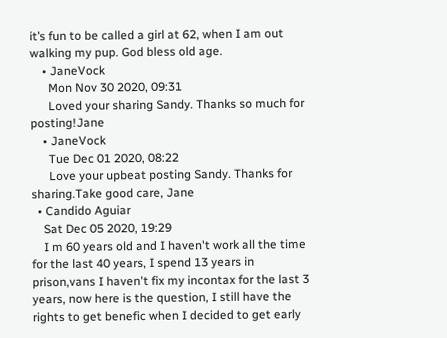it’s fun to be called a girl at 62, when I am out walking my pup. God bless old age.
    • JaneVock
      Mon Nov 30 2020, 09:31
      Loved your sharing Sandy. Thanks so much for posting!Jane
    • JaneVock
      Tue Dec 01 2020, 08:22
      Love your upbeat posting Sandy. Thanks for sharing.Take good care, Jane
  • Candido Aguiar
    Sat Dec 05 2020, 19:29
    I m 60 years old and I haven't work all the time for the last 40 years, I spend 13 years in prison,vans I haven't fix my incontax for the last 3 years, now here is the question, I still have the rights to get benefic when I decided to get early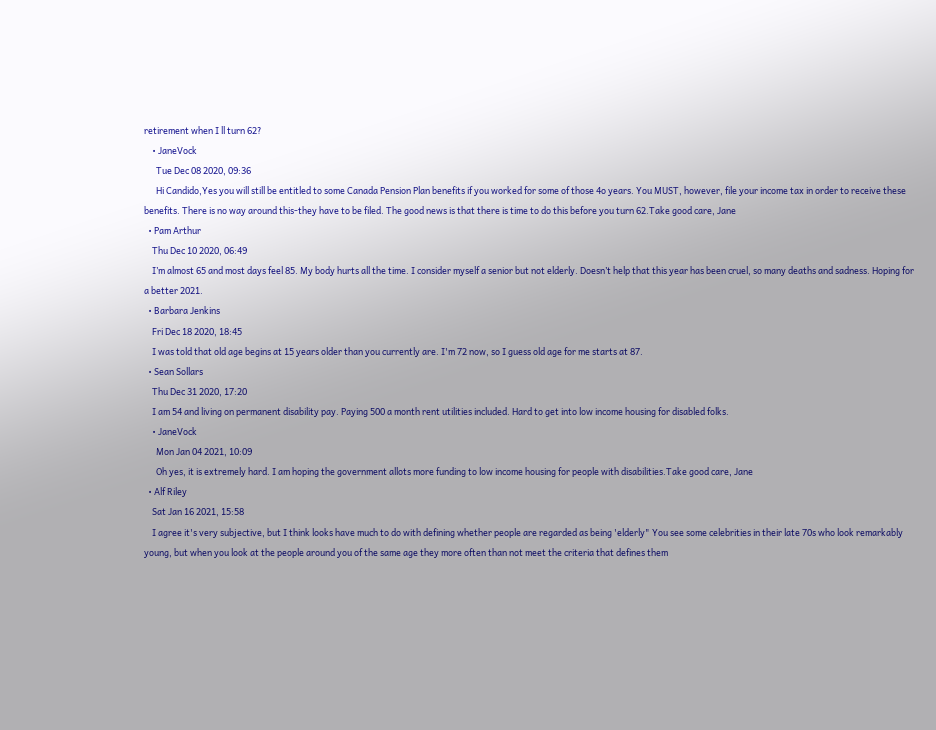retirement when I ll turn 62?
    • JaneVock
      Tue Dec 08 2020, 09:36
      Hi Candido,Yes you will still be entitled to some Canada Pension Plan benefits if you worked for some of those 4o years. You MUST, however, file your income tax in order to receive these benefits. There is no way around this-they have to be filed. The good news is that there is time to do this before you turn 62.Take good care, Jane
  • Pam Arthur
    Thu Dec 10 2020, 06:49
    I’m almost 65 and most days feel 85. My body hurts all the time. I consider myself a senior but not elderly. Doesn’t help that this year has been cruel, so many deaths and sadness. Hoping for a better 2021.
  • Barbara Jenkins
    Fri Dec 18 2020, 18:45
    I was told that old age begins at 15 years older than you currently are. I'm 72 now, so I guess old age for me starts at 87.
  • Sean Sollars
    Thu Dec 31 2020, 17:20
    I am 54 and living on permanent disability pay. Paying 500 a month rent utilities included. Hard to get into low income housing for disabled folks.
    • JaneVock
      Mon Jan 04 2021, 10:09
      Oh yes, it is extremely hard. I am hoping the government allots more funding to low income housing for people with disabilities.Take good care, Jane
  • Alf Riley
    Sat Jan 16 2021, 15:58
    I agree it's very subjective, but I think looks have much to do with defining whether people are regarded as being 'elderly" You see some celebrities in their late 70s who look remarkably young, but when you look at the people around you of the same age they more often than not meet the criteria that defines them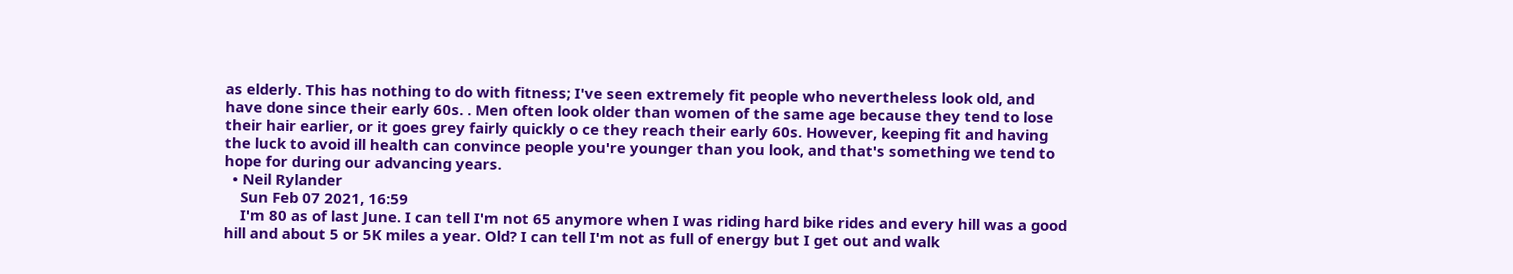as elderly. This has nothing to do with fitness; I've seen extremely fit people who nevertheless look old, and have done since their early 60s. . Men often look older than women of the same age because they tend to lose their hair earlier, or it goes grey fairly quickly o ce they reach their early 60s. However, keeping fit and having the luck to avoid ill health can convince people you're younger than you look, and that's something we tend to hope for during our advancing years.
  • Neil Rylander
    Sun Feb 07 2021, 16:59
    I'm 80 as of last June. I can tell I'm not 65 anymore when I was riding hard bike rides and every hill was a good hill and about 5 or 5K miles a year. Old? I can tell I'm not as full of energy but I get out and walk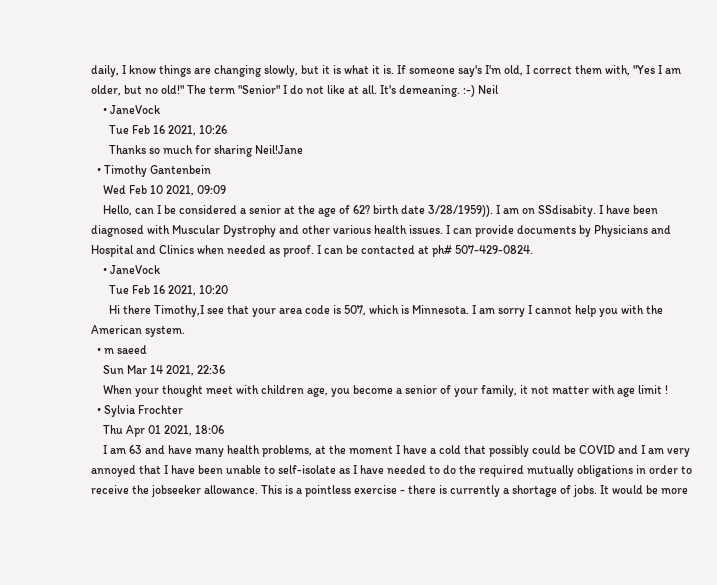daily, I know things are changing slowly, but it is what it is. If someone say's I'm old, I correct them with, "Yes I am older, but no old!" The term "Senior" I do not like at all. It's demeaning. :-) Neil
    • JaneVock
      Tue Feb 16 2021, 10:26
      Thanks so much for sharing Neil!Jane
  • Timothy Gantenbein
    Wed Feb 10 2021, 09:09
    Hello, can I be considered a senior at the age of 62? birth date 3/28/1959)). I am on SSdisabity. I have been diagnosed with Muscular Dystrophy and other various health issues. I can provide documents by Physicians and Hospital and Clinics when needed as proof. I can be contacted at ph# 507-429-0824.
    • JaneVock
      Tue Feb 16 2021, 10:20
      Hi there Timothy,I see that your area code is 507, which is Minnesota. I am sorry I cannot help you with the American system.
  • m saeed
    Sun Mar 14 2021, 22:36
    When your thought meet with children age, you become a senior of your family, it not matter with age limit !
  • Sylvia Frochter
    Thu Apr 01 2021, 18:06
    I am 63 and have many health problems, at the moment I have a cold that possibly could be COVID and I am very annoyed that I have been unable to self-isolate as I have needed to do the required mutually obligations in order to receive the jobseeker allowance. This is a pointless exercise - there is currently a shortage of jobs. It would be more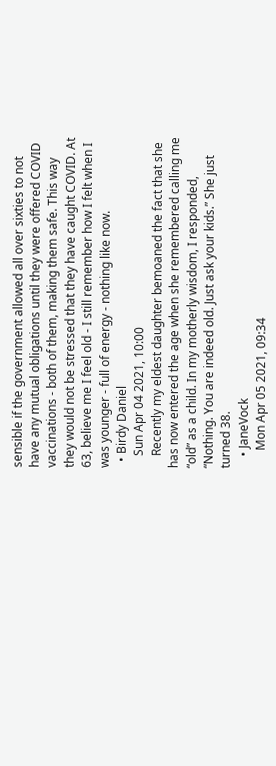sensible if the government allowed all over sixties to not have any mutual obligations until they were offered COVID vaccinations - both of them, making them safe. This way they would not be stressed that they have caught COVID. At 63, believe me I feel old - I still remember how I felt when I was younger - full of energy - nothing like now.
  • Birdy Daniel
    Sun Apr 04 2021, 10:00
    Recently my eldest daughter bemoaned the fact that she has now entered the age when she remembered calling me “old” as a child. In my motherly wisdom, I responded, “Nothing. You are indeed old. Just ask your kids.” She just turned 38.
    • JaneVock
      Mon Apr 05 2021, 09:34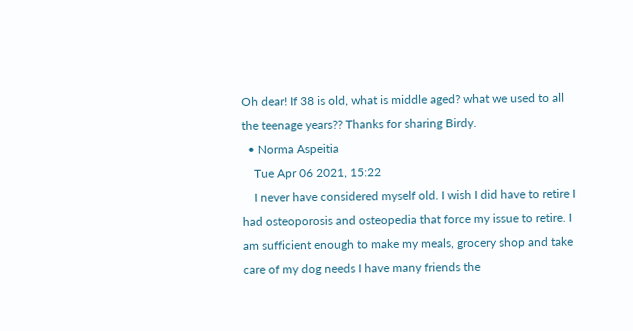Oh dear! If 38 is old, what is middle aged? what we used to all the teenage years?? Thanks for sharing Birdy.
  • Norma Aspeitia
    Tue Apr 06 2021, 15:22
    I never have considered myself old. I wish I did have to retire I had osteoporosis and osteopedia that force my issue to retire. I am sufficient enough to make my meals, grocery shop and take care of my dog needs I have many friends the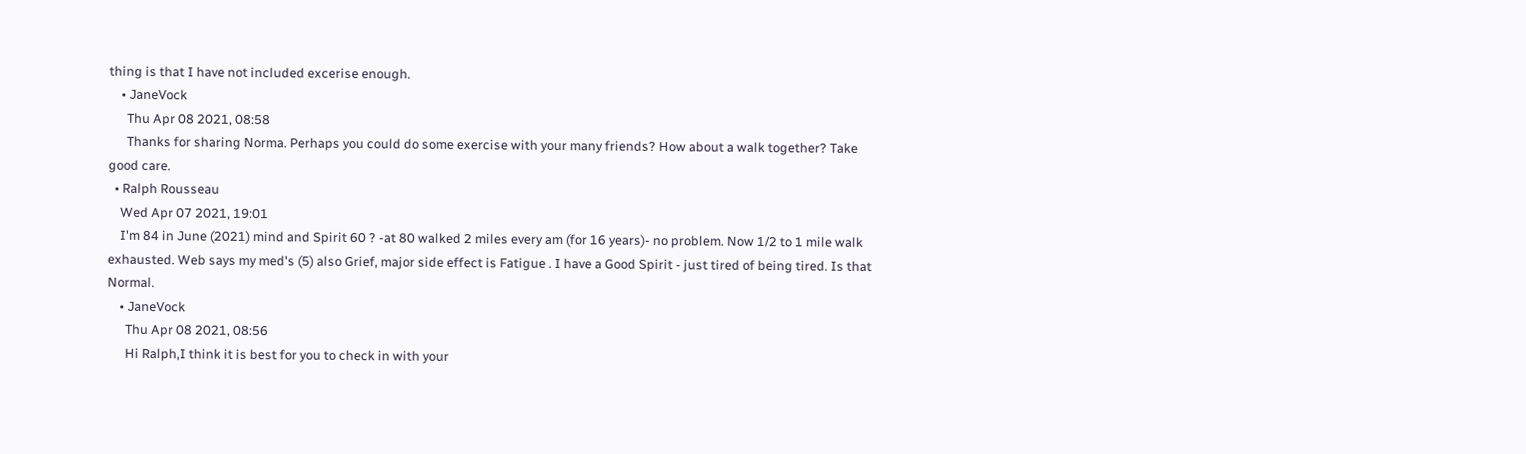thing is that I have not included excerise enough.
    • JaneVock
      Thu Apr 08 2021, 08:58
      Thanks for sharing Norma. Perhaps you could do some exercise with your many friends? How about a walk together? Take good care.
  • Ralph Rousseau
    Wed Apr 07 2021, 19:01
    I'm 84 in June (2021) mind and Spirit 60 ? -at 80 walked 2 miles every am (for 16 years)- no problem. Now 1/2 to 1 mile walk exhausted. Web says my med's (5) also Grief, major side effect is Fatigue . I have a Good Spirit - just tired of being tired. Is that Normal.
    • JaneVock
      Thu Apr 08 2021, 08:56
      Hi Ralph,I think it is best for you to check in with your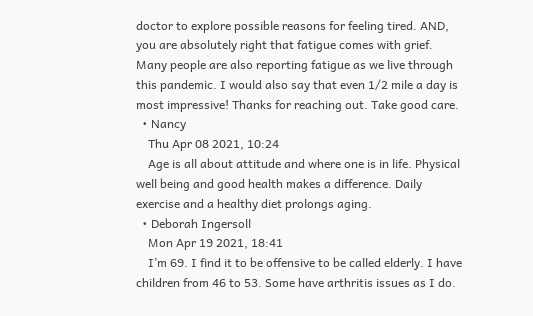doctor to explore possible reasons for feeling tired. AND, you are absolutely right that fatigue comes with grief. Many people are also reporting fatigue as we live through this pandemic. I would also say that even 1/2 mile a day is most impressive! Thanks for reaching out. Take good care.
  • Nancy
    Thu Apr 08 2021, 10:24
    Age is all about attitude and where one is in life. Physical well being and good health makes a difference. Daily exercise and a healthy diet prolongs aging.
  • Deborah Ingersoll
    Mon Apr 19 2021, 18:41
    I’m 69. I find it to be offensive to be called elderly. I have children from 46 to 53. Some have arthritis issues as I do.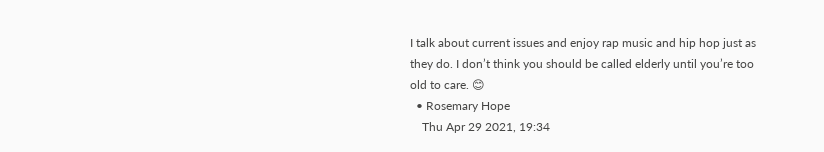I talk about current issues and enjoy rap music and hip hop just as they do. I don’t think you should be called elderly until you’re too old to care. 😊
  • Rosemary Hope
    Thu Apr 29 2021, 19:34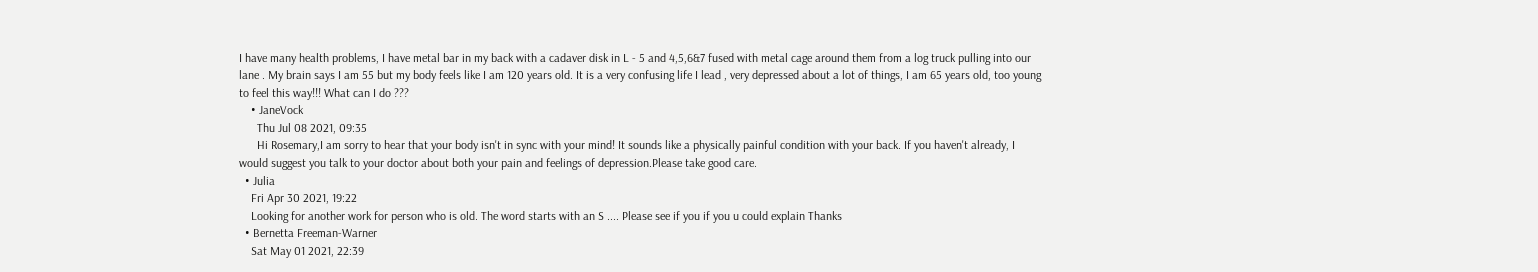I have many health problems, I have metal bar in my back with a cadaver disk in L - 5 and 4,5,6&7 fused with metal cage around them from a log truck pulling into our lane . My brain says I am 55 but my body feels like I am 120 years old. It is a very confusing life I lead , very depressed about a lot of things, I am 65 years old, too young to feel this way!!! What can I do ???
    • JaneVock
      Thu Jul 08 2021, 09:35
      Hi Rosemary,I am sorry to hear that your body isn't in sync with your mind! It sounds like a physically painful condition with your back. If you haven't already, I would suggest you talk to your doctor about both your pain and feelings of depression.Please take good care.
  • Julia
    Fri Apr 30 2021, 19:22
    Looking for another work for person who is old. The word starts with an S .... Please see if you if you u could explain Thanks
  • Bernetta Freeman-Warner
    Sat May 01 2021, 22:39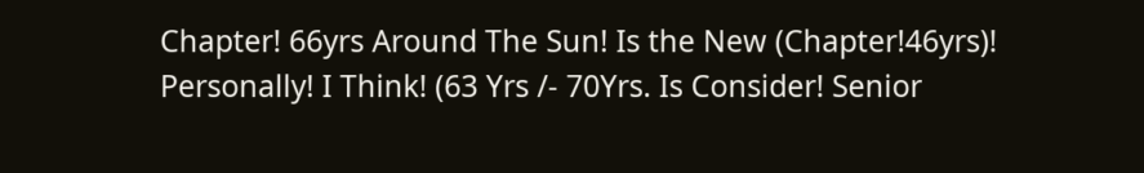Chapter! 66yrs Around The Sun! Is the New (Chapter!46yrs)! Personally! I Think! (63 Yrs /- 70Yrs. Is Consider! Senior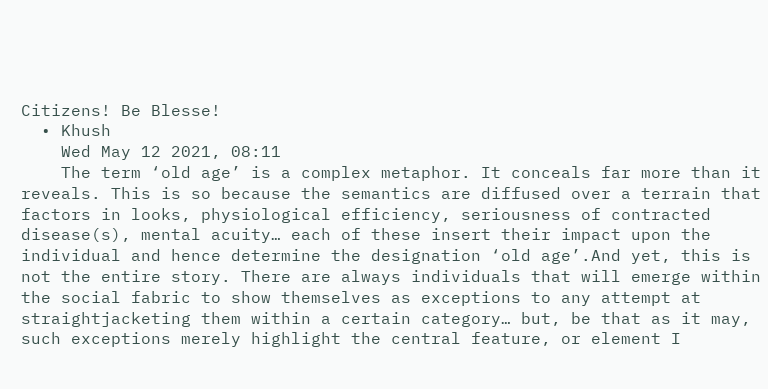Citizens! Be Blesse!
  • Khush
    Wed May 12 2021, 08:11
    The term ‘old age’ is a complex metaphor. It conceals far more than it reveals. This is so because the semantics are diffused over a terrain that factors in looks, physiological efficiency, seriousness of contracted disease(s), mental acuity… each of these insert their impact upon the individual and hence determine the designation ‘old age’.And yet, this is not the entire story. There are always individuals that will emerge within the social fabric to show themselves as exceptions to any attempt at straightjacketing them within a certain category… but, be that as it may, such exceptions merely highlight the central feature, or element I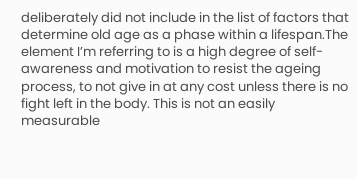deliberately did not include in the list of factors that determine old age as a phase within a lifespan.The element I’m referring to is a high degree of self-awareness and motivation to resist the ageing process, to not give in at any cost unless there is no fight left in the body. This is not an easily measurable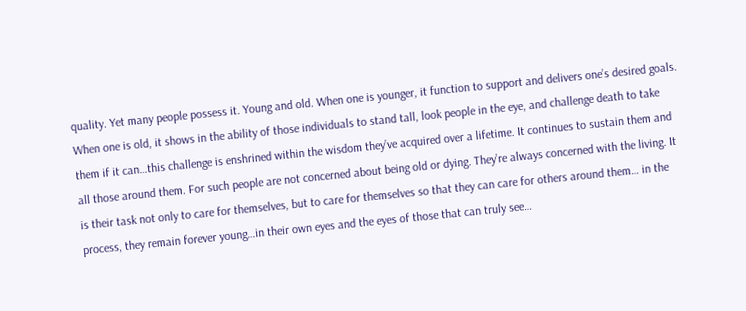quality. Yet many people possess it. Young and old. When one is younger, it function to support and delivers one’s desired goals. When one is old, it shows in the ability of those individuals to stand tall, look people in the eye, and challenge death to take them if it can…this challenge is enshrined within the wisdom they’ve acquired over a lifetime. It continues to sustain them and all those around them. For such people are not concerned about being old or dying. They’re always concerned with the living. It is their task not only to care for themselves, but to care for themselves so that they can care for others around them… in the process, they remain forever young…in their own eyes and the eyes of those that can truly see…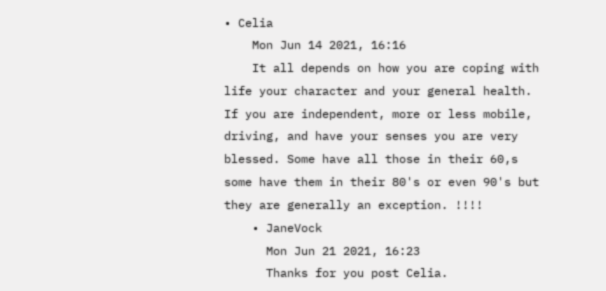• Celia
    Mon Jun 14 2021, 16:16
    It all depends on how you are coping with life your character and your general health. If you are independent, more or less mobile, driving, and have your senses you are very blessed. Some have all those in their 60,s some have them in their 80's or even 90's but they are generally an exception. !!!!
    • JaneVock
      Mon Jun 21 2021, 16:23
      Thanks for you post Celia.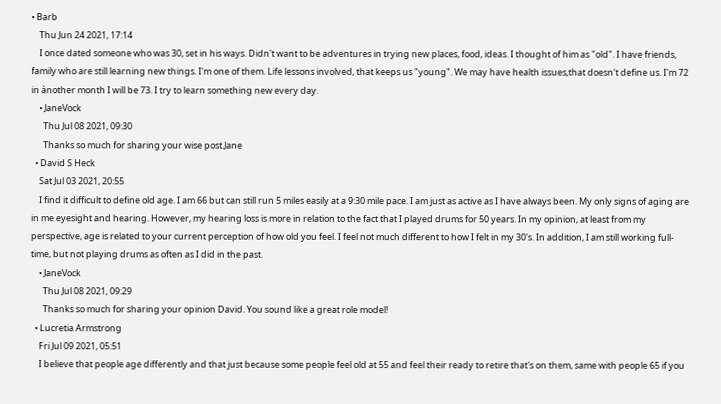• Barb
    Thu Jun 24 2021, 17:14
    I once dated someone who was 30, set in his ways. Didn't want to be adventures in trying new places, food, ideas. I thought of him as "old". I have friends, family who are still learning new things. I'm one of them. Life lessons involved, that keeps us "young". We may have health issues,that doesn't define us. I'm 72 in ànother month I will be 73. I try to learn something new every day.
    • JaneVock
      Thu Jul 08 2021, 09:30
      Thanks so much for sharing your wise post.Jane
  • David S Heck
    Sat Jul 03 2021, 20:55
    I find it difficult to define old age. I am 66 but can still run 5 miles easily at a 9:30 mile pace. I am just as active as I have always been. My only signs of aging are in me eyesight and hearing. However, my hearing loss is more in relation to the fact that I played drums for 50 years. In my opinion, at least from my perspective, age is related to your current perception of how old you feel. I feel not much different to how I felt in my 30's. In addition, I am still working full-time, but not playing drums as often as I did in the past.
    • JaneVock
      Thu Jul 08 2021, 09:29
      Thanks so much for sharing your opinion David. You sound like a great role model!
  • Lucretia Armstrong
    Fri Jul 09 2021, 05:51
    I believe that people age differently and that just because some people feel old at 55 and feel their ready to retire that's on them, same with people 65 if you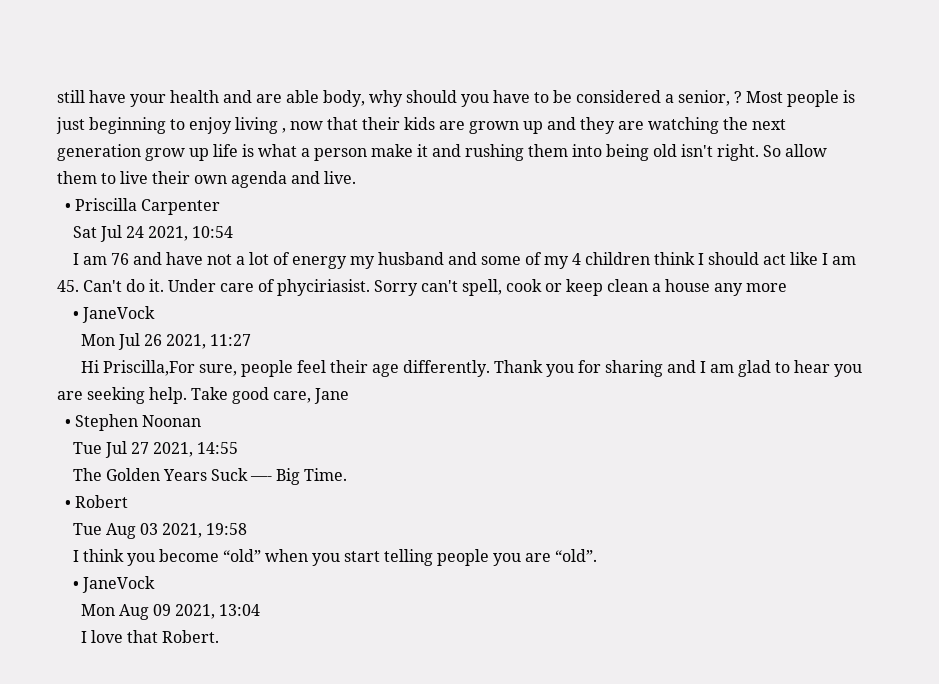still have your health and are able body, why should you have to be considered a senior, ? Most people is just beginning to enjoy living , now that their kids are grown up and they are watching the next generation grow up life is what a person make it and rushing them into being old isn't right. So allow them to live their own agenda and live.
  • Priscilla Carpenter
    Sat Jul 24 2021, 10:54
    I am 76 and have not a lot of energy my husband and some of my 4 children think I should act like I am 45. Can't do it. Under care of phyciriasist. Sorry can't spell, cook or keep clean a house any more
    • JaneVock
      Mon Jul 26 2021, 11:27
      Hi Priscilla,For sure, people feel their age differently. Thank you for sharing and I am glad to hear you are seeking help. Take good care, Jane
  • Stephen Noonan
    Tue Jul 27 2021, 14:55
    The Golden Years Suck —- Big Time.
  • Robert
    Tue Aug 03 2021, 19:58
    I think you become “old” when you start telling people you are “old”.
    • JaneVock
      Mon Aug 09 2021, 13:04
      I love that Robert.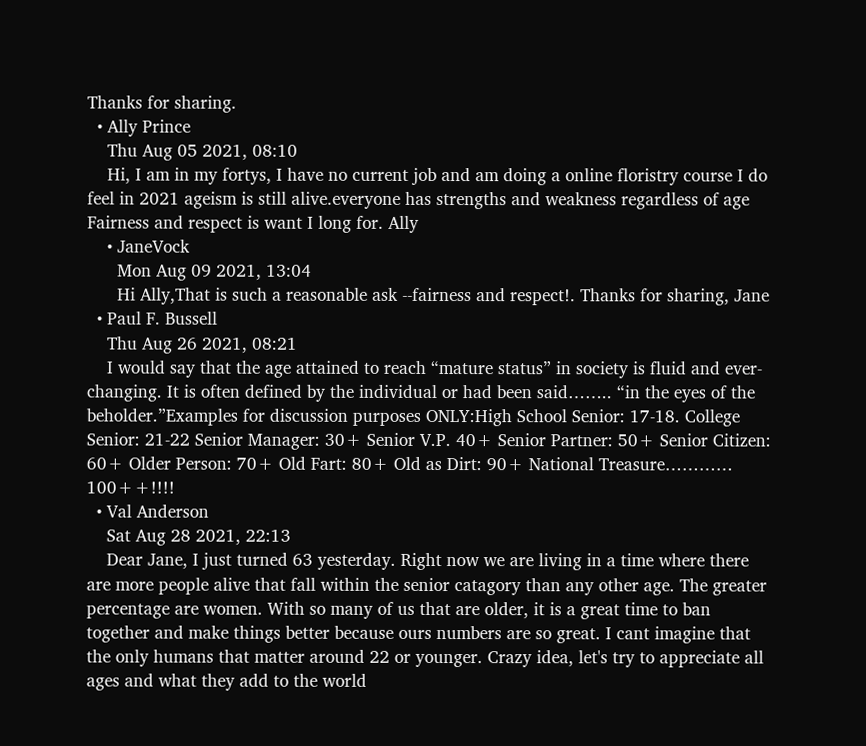Thanks for sharing.
  • Ally Prince
    Thu Aug 05 2021, 08:10
    Hi, I am in my fortys, I have no current job and am doing a online floristry course I do feel in 2021 ageism is still alive.everyone has strengths and weakness regardless of age Fairness and respect is want I long for. Ally
    • JaneVock
      Mon Aug 09 2021, 13:04
      Hi Ally,That is such a reasonable ask --fairness and respect!. Thanks for sharing, Jane
  • Paul F. Bussell
    Thu Aug 26 2021, 08:21
    I would say that the age attained to reach “mature status” in society is fluid and ever-changing. It is often defined by the individual or had been said…….. “in the eyes of the beholder.”Examples for discussion purposes ONLY:High School Senior: 17-18. College Senior: 21-22 Senior Manager: 30+ Senior V.P. 40+ Senior Partner: 50+ Senior Citizen: 60+ Older Person: 70+ Old Fart: 80+ Old as Dirt: 90+ National Treasure………… 100++!!!!
  • Val Anderson
    Sat Aug 28 2021, 22:13
    Dear Jane, I just turned 63 yesterday. Right now we are living in a time where there are more people alive that fall within the senior catagory than any other age. The greater percentage are women. With so many of us that are older, it is a great time to ban together and make things better because ours numbers are so great. I cant imagine that the only humans that matter around 22 or younger. Crazy idea, let's try to appreciate all ages and what they add to the world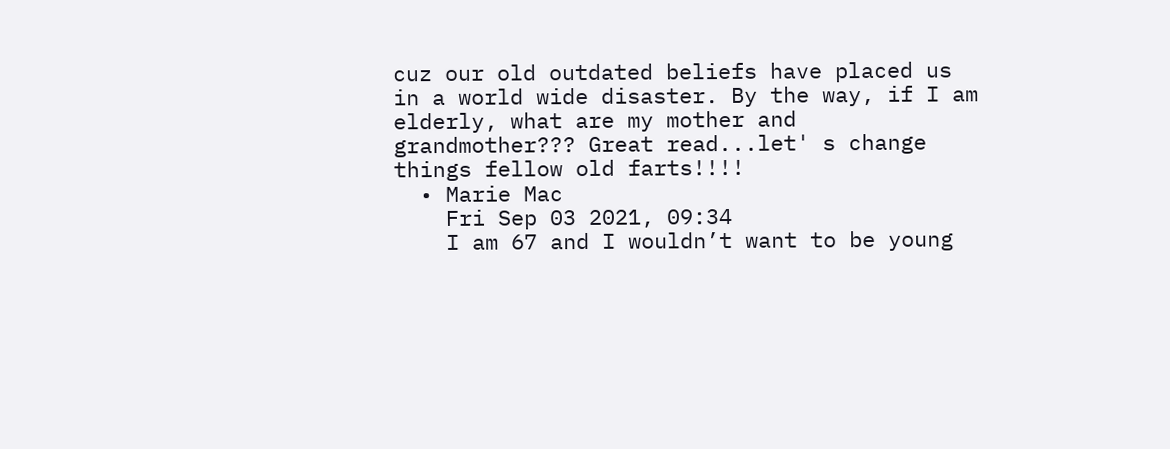cuz our old outdated beliefs have placed us in a world wide disaster. By the way, if I am elderly, what are my mother and grandmother??? Great read...let' s change things fellow old farts!!!!
  • Marie Mac
    Fri Sep 03 2021, 09:34
    I am 67 and I wouldn’t want to be young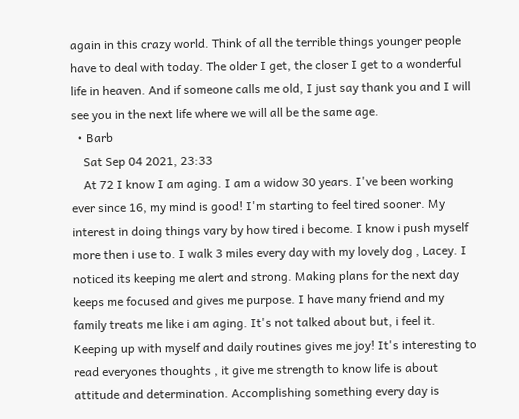again in this crazy world. Think of all the terrible things younger people have to deal with today. The older I get, the closer I get to a wonderful life in heaven. And if someone calls me old, I just say thank you and I will see you in the next life where we will all be the same age.
  • Barb
    Sat Sep 04 2021, 23:33
    At 72 I know I am aging. I am a widow 30 years. I've been working ever since 16, my mind is good! I'm starting to feel tired sooner. My interest in doing things vary by how tired i become. I know i push myself more then i use to. I walk 3 miles every day with my lovely dog , Lacey. I noticed its keeping me alert and strong. Making plans for the next day keeps me focused and gives me purpose. I have many friend and my family treats me like i am aging. It's not talked about but, i feel it. Keeping up with myself and daily routines gives me joy! It's interesting to read everyones thoughts , it give me strength to know life is about attitude and determination. Accomplishing something every day is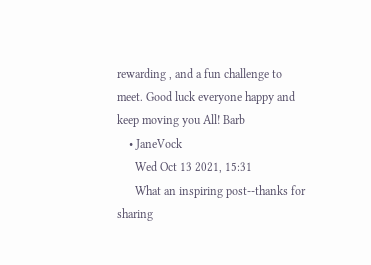rewarding , and a fun challenge to meet. Good luck everyone happy and keep moving you All! Barb
    • JaneVock
      Wed Oct 13 2021, 15:31
      What an inspiring post--thanks for sharing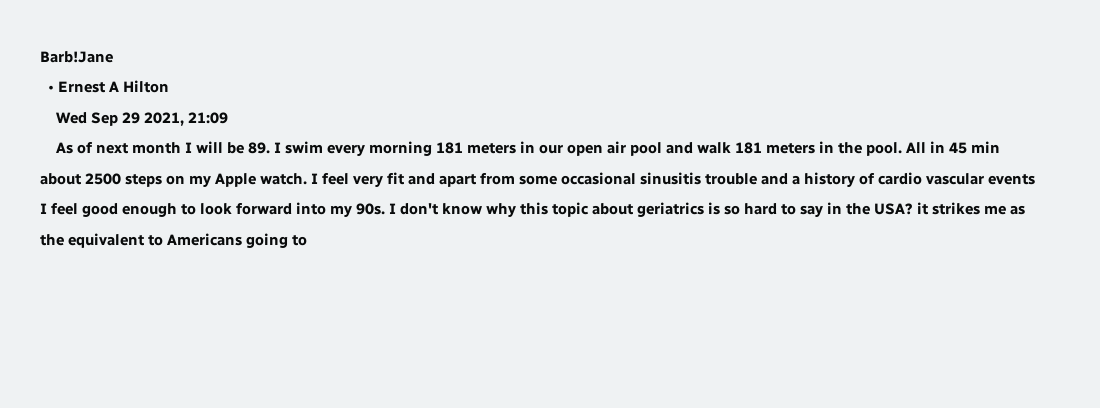Barb!Jane
  • Ernest A Hilton
    Wed Sep 29 2021, 21:09
    As of next month I will be 89. I swim every morning 181 meters in our open air pool and walk 181 meters in the pool. All in 45 min about 2500 steps on my Apple watch. I feel very fit and apart from some occasional sinusitis trouble and a history of cardio vascular events I feel good enough to look forward into my 90s. I don't know why this topic about geriatrics is so hard to say in the USA? it strikes me as the equivalent to Americans going to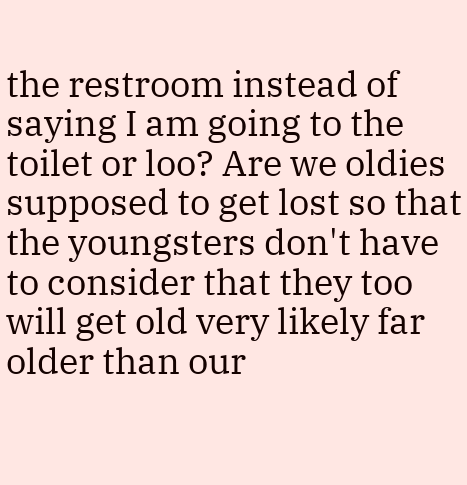the restroom instead of saying I am going to the toilet or loo? Are we oldies supposed to get lost so that the youngsters don't have to consider that they too will get old very likely far older than our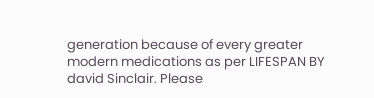generation because of every greater modern medications as per LIFESPAN BY david Sinclair. Please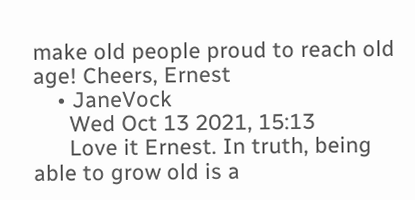make old people proud to reach old age! Cheers, Ernest
    • JaneVock
      Wed Oct 13 2021, 15:13
      Love it Ernest. In truth, being able to grow old is a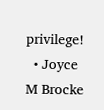privilege!
  • Joyce M Brocke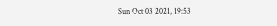Sun Oct 03 2021, 19:53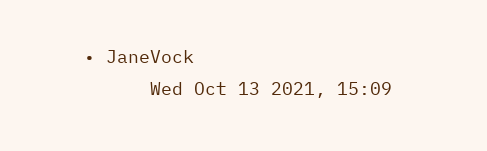• JaneVock
      Wed Oct 13 2021, 15:09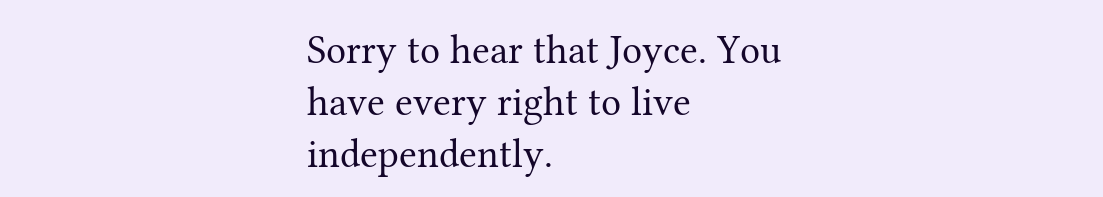Sorry to hear that Joyce. You have every right to live independently.